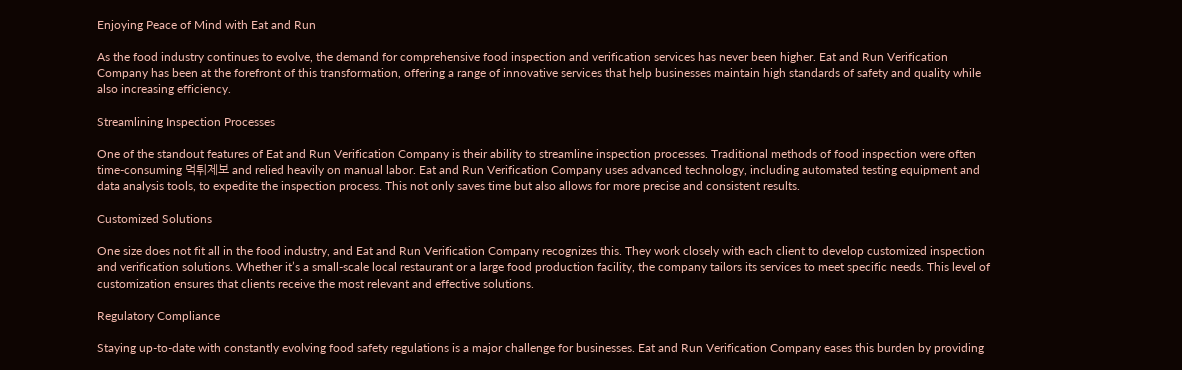Enjoying Peace of Mind with Eat and Run

As the food industry continues to evolve, the demand for comprehensive food inspection and verification services has never been higher. Eat and Run Verification Company has been at the forefront of this transformation, offering a range of innovative services that help businesses maintain high standards of safety and quality while also increasing efficiency.

Streamlining Inspection Processes

One of the standout features of Eat and Run Verification Company is their ability to streamline inspection processes. Traditional methods of food inspection were often time-consuming 먹튀제보 and relied heavily on manual labor. Eat and Run Verification Company uses advanced technology, including automated testing equipment and data analysis tools, to expedite the inspection process. This not only saves time but also allows for more precise and consistent results.

Customized Solutions

One size does not fit all in the food industry, and Eat and Run Verification Company recognizes this. They work closely with each client to develop customized inspection and verification solutions. Whether it’s a small-scale local restaurant or a large food production facility, the company tailors its services to meet specific needs. This level of customization ensures that clients receive the most relevant and effective solutions.

Regulatory Compliance

Staying up-to-date with constantly evolving food safety regulations is a major challenge for businesses. Eat and Run Verification Company eases this burden by providing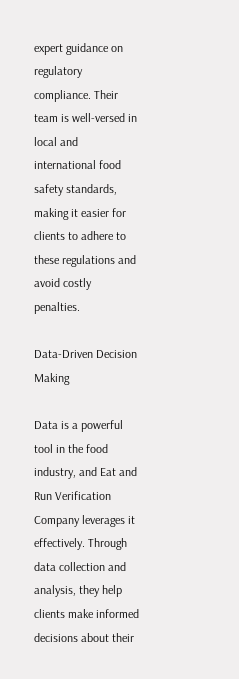expert guidance on regulatory compliance. Their team is well-versed in local and international food safety standards, making it easier for clients to adhere to these regulations and avoid costly penalties.

Data-Driven Decision Making

Data is a powerful tool in the food industry, and Eat and Run Verification Company leverages it effectively. Through data collection and analysis, they help clients make informed decisions about their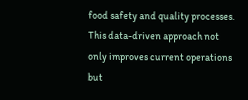food safety and quality processes. This data-driven approach not only improves current operations but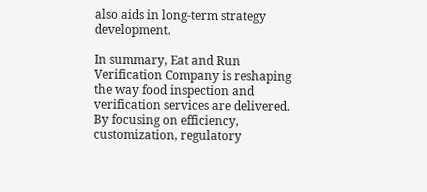also aids in long-term strategy development.

In summary, Eat and Run Verification Company is reshaping the way food inspection and verification services are delivered. By focusing on efficiency, customization, regulatory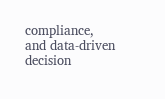compliance, and data-driven decision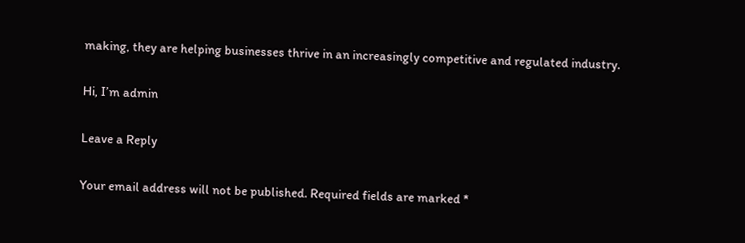making, they are helping businesses thrive in an increasingly competitive and regulated industry.

Hi, I’m admin

Leave a Reply

Your email address will not be published. Required fields are marked *